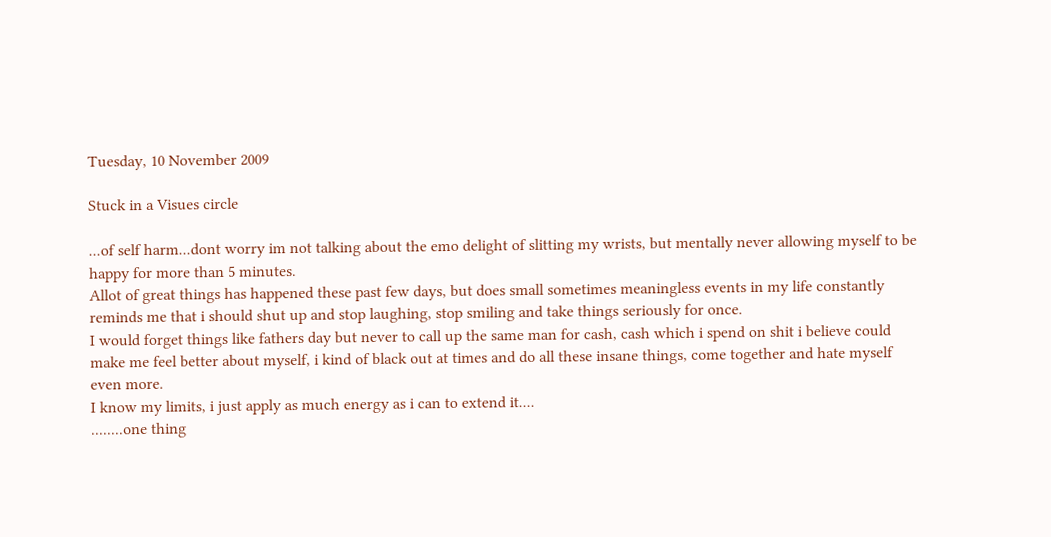Tuesday, 10 November 2009

Stuck in a Visues circle

...of self harm...dont worry im not talking about the emo delight of slitting my wrists, but mentally never allowing myself to be happy for more than 5 minutes.
Allot of great things has happened these past few days, but does small sometimes meaningless events in my life constantly reminds me that i should shut up and stop laughing, stop smiling and take things seriously for once.
I would forget things like fathers day but never to call up the same man for cash, cash which i spend on shit i believe could make me feel better about myself, i kind of black out at times and do all these insane things, come together and hate myself even more.
I know my limits, i just apply as much energy as i can to extend it....
........one thing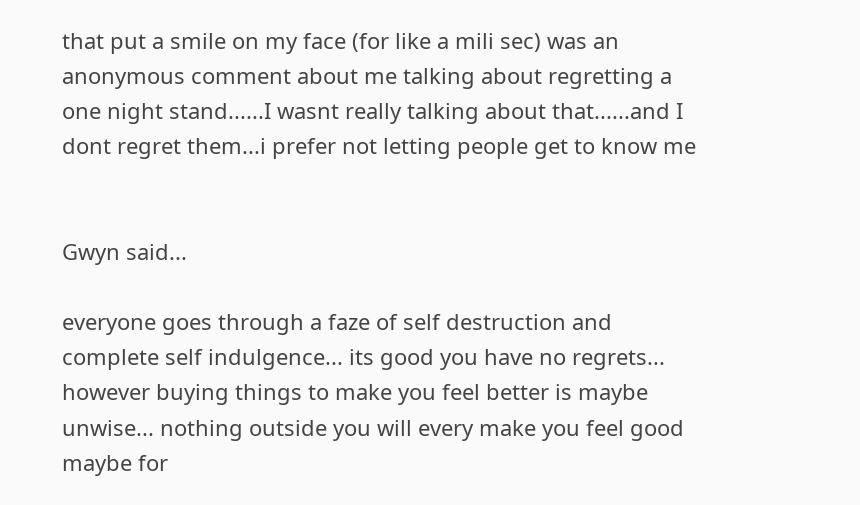that put a smile on my face (for like a mili sec) was an anonymous comment about me talking about regretting a one night stand......I wasnt really talking about that......and I dont regret them...i prefer not letting people get to know me


Gwyn said...

everyone goes through a faze of self destruction and complete self indulgence... its good you have no regrets... however buying things to make you feel better is maybe unwise... nothing outside you will every make you feel good maybe for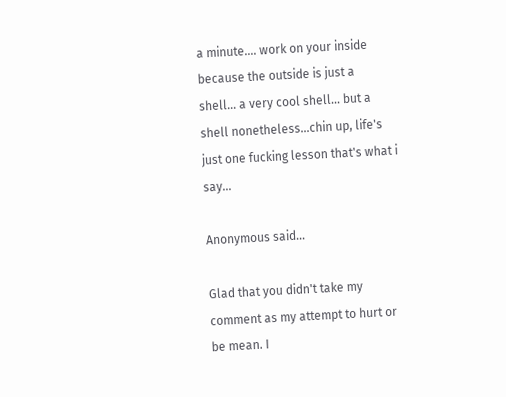a minute.... work on your inside because the outside is just a shell... a very cool shell... but a shell nonetheless...chin up, life's just one fucking lesson that's what i say...

Anonymous said...

Glad that you didn't take my comment as my attempt to hurt or be mean. I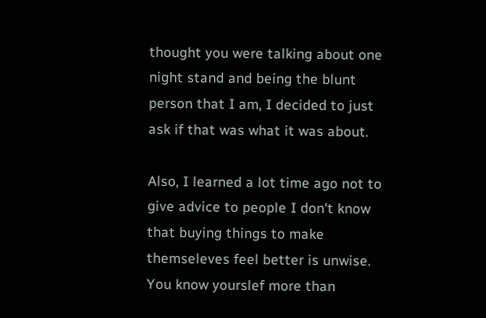thought you were talking about one night stand and being the blunt person that I am, I decided to just ask if that was what it was about.

Also, I learned a lot time ago not to give advice to people I don't know that buying things to make themseleves feel better is unwise. You know yourslef more than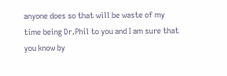anyone does so that will be waste of my time being Dr.Phil to you and I am sure that you know by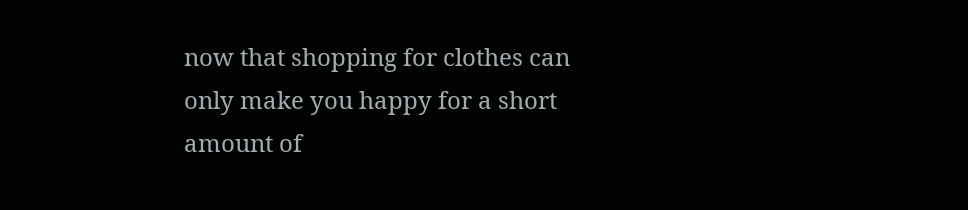now that shopping for clothes can only make you happy for a short amount of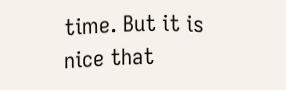time. But it is nice that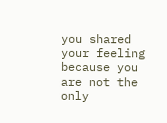you shared your feeling because you are not the only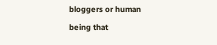bloggers or human being that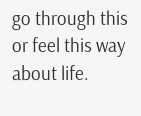go through this or feel this way about life.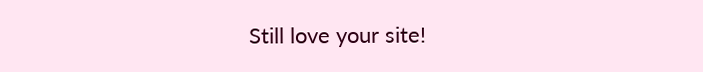Still love your site!